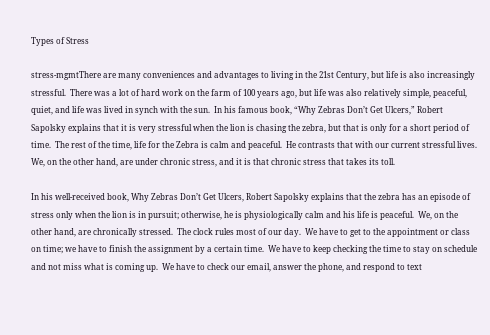Types of Stress

stress-mgmtThere are many conveniences and advantages to living in the 21st Century, but life is also increasingly stressful.  There was a lot of hard work on the farm of 100 years ago, but life was also relatively simple, peaceful, quiet, and life was lived in synch with the sun.  In his famous book, “Why Zebras Don’t Get Ulcers,” Robert Sapolsky explains that it is very stressful when the lion is chasing the zebra, but that is only for a short period of time.  The rest of the time, life for the Zebra is calm and peaceful.  He contrasts that with our current stressful lives.  We, on the other hand, are under chronic stress, and it is that chronic stress that takes its toll.

In his well-received book, Why Zebras Don’t Get Ulcers, Robert Sapolsky explains that the zebra has an episode of stress only when the lion is in pursuit; otherwise, he is physiologically calm and his life is peaceful.  We, on the other hand, are chronically stressed.  The clock rules most of our day.  We have to get to the appointment or class on time; we have to finish the assignment by a certain time.  We have to keep checking the time to stay on schedule and not miss what is coming up.  We have to check our email, answer the phone, and respond to text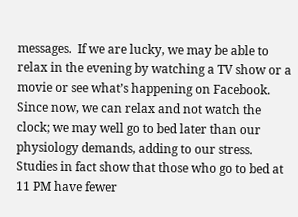messages.  If we are lucky, we may be able to relax in the evening by watching a TV show or a movie or see what’s happening on Facebook.  Since now, we can relax and not watch the clock; we may well go to bed later than our physiology demands, adding to our stress.  Studies in fact show that those who go to bed at 11 PM have fewer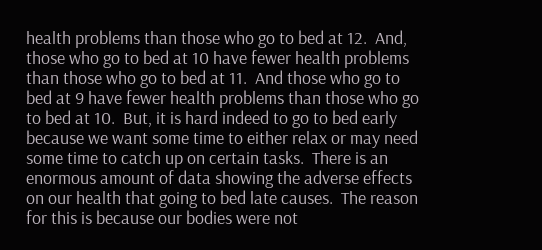health problems than those who go to bed at 12.  And, those who go to bed at 10 have fewer health problems than those who go to bed at 11.  And those who go to bed at 9 have fewer health problems than those who go to bed at 10.  But, it is hard indeed to go to bed early because we want some time to either relax or may need some time to catch up on certain tasks.  There is an enormous amount of data showing the adverse effects on our health that going to bed late causes.  The reason for this is because our bodies were not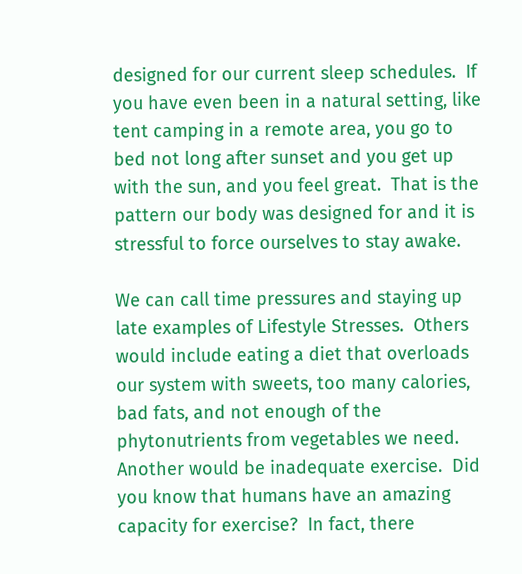designed for our current sleep schedules.  If you have even been in a natural setting, like tent camping in a remote area, you go to bed not long after sunset and you get up with the sun, and you feel great.  That is the pattern our body was designed for and it is stressful to force ourselves to stay awake.

We can call time pressures and staying up late examples of Lifestyle Stresses.  Others would include eating a diet that overloads our system with sweets, too many calories, bad fats, and not enough of the phytonutrients from vegetables we need.  Another would be inadequate exercise.  Did you know that humans have an amazing capacity for exercise?  In fact, there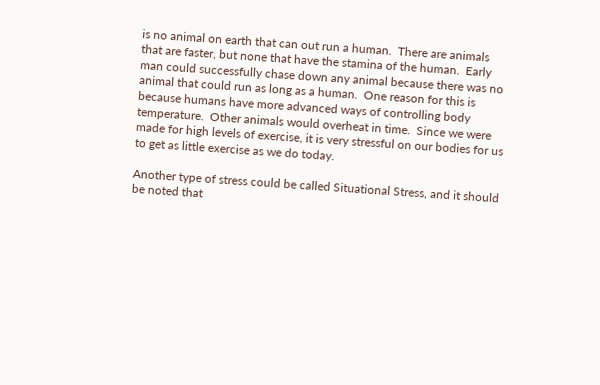is no animal on earth that can out run a human.  There are animals that are faster, but none that have the stamina of the human.  Early man could successfully chase down any animal because there was no animal that could run as long as a human.  One reason for this is because humans have more advanced ways of controlling body temperature.  Other animals would overheat in time.  Since we were made for high levels of exercise, it is very stressful on our bodies for us to get as little exercise as we do today.

Another type of stress could be called Situational Stress, and it should be noted that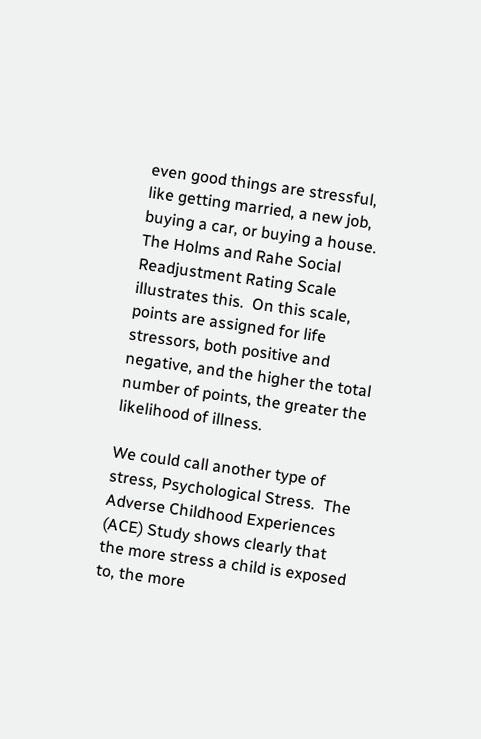even good things are stressful, like getting married, a new job, buying a car, or buying a house.  The Holms and Rahe Social Readjustment Rating Scale illustrates this.  On this scale, points are assigned for life stressors, both positive and negative, and the higher the total number of points, the greater the likelihood of illness.

We could call another type of stress, Psychological Stress.  The Adverse Childhood Experiences (ACE) Study shows clearly that the more stress a child is exposed to, the more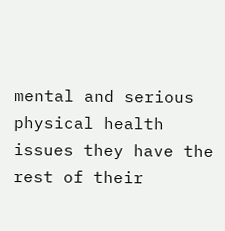mental and serious physical health issues they have the rest of their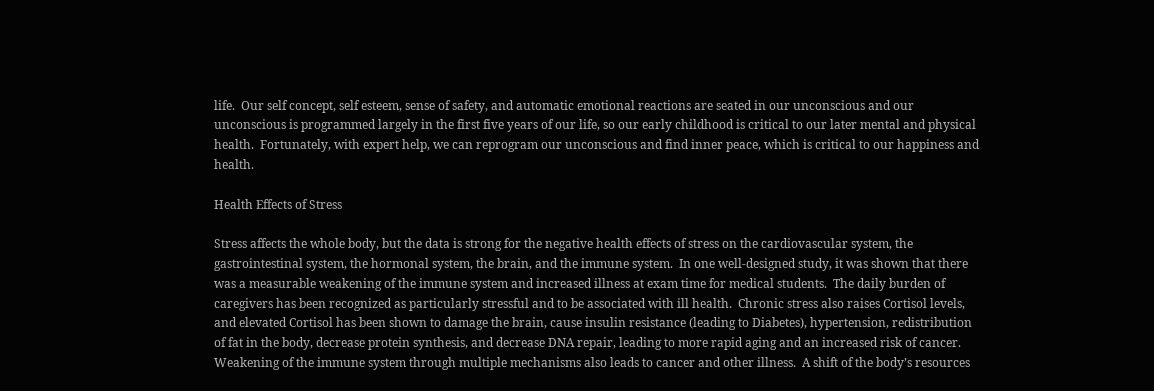life.  Our self concept, self esteem, sense of safety, and automatic emotional reactions are seated in our unconscious and our unconscious is programmed largely in the first five years of our life, so our early childhood is critical to our later mental and physical health.  Fortunately, with expert help, we can reprogram our unconscious and find inner peace, which is critical to our happiness and health.

Health Effects of Stress

Stress affects the whole body, but the data is strong for the negative health effects of stress on the cardiovascular system, the gastrointestinal system, the hormonal system, the brain, and the immune system.  In one well-designed study, it was shown that there was a measurable weakening of the immune system and increased illness at exam time for medical students.  The daily burden of caregivers has been recognized as particularly stressful and to be associated with ill health.  Chronic stress also raises Cortisol levels, and elevated Cortisol has been shown to damage the brain, cause insulin resistance (leading to Diabetes), hypertension, redistribution of fat in the body, decrease protein synthesis, and decrease DNA repair, leading to more rapid aging and an increased risk of cancer.  Weakening of the immune system through multiple mechanisms also leads to cancer and other illness.  A shift of the body’s resources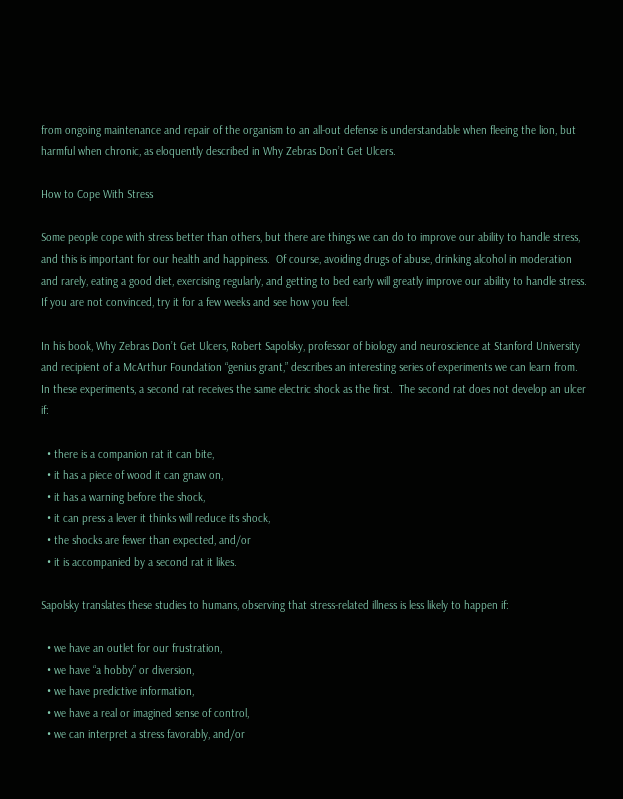from ongoing maintenance and repair of the organism to an all-out defense is understandable when fleeing the lion, but harmful when chronic, as eloquently described in Why Zebras Don’t Get Ulcers.

How to Cope With Stress

Some people cope with stress better than others, but there are things we can do to improve our ability to handle stress, and this is important for our health and happiness.  Of course, avoiding drugs of abuse, drinking alcohol in moderation and rarely, eating a good diet, exercising regularly, and getting to bed early will greatly improve our ability to handle stress.  If you are not convinced, try it for a few weeks and see how you feel.

In his book, Why Zebras Don’t Get Ulcers, Robert Sapolsky, professor of biology and neuroscience at Stanford University and recipient of a McArthur Foundation “genius grant,” describes an interesting series of experiments we can learn from.  In these experiments, a second rat receives the same electric shock as the first.  The second rat does not develop an ulcer if:

  • there is a companion rat it can bite,
  • it has a piece of wood it can gnaw on,
  • it has a warning before the shock,
  • it can press a lever it thinks will reduce its shock,
  • the shocks are fewer than expected, and/or
  • it is accompanied by a second rat it likes.

Sapolsky translates these studies to humans, observing that stress-related illness is less likely to happen if:

  • we have an outlet for our frustration,
  • we have “a hobby” or diversion,
  • we have predictive information,
  • we have a real or imagined sense of control,
  • we can interpret a stress favorably, and/or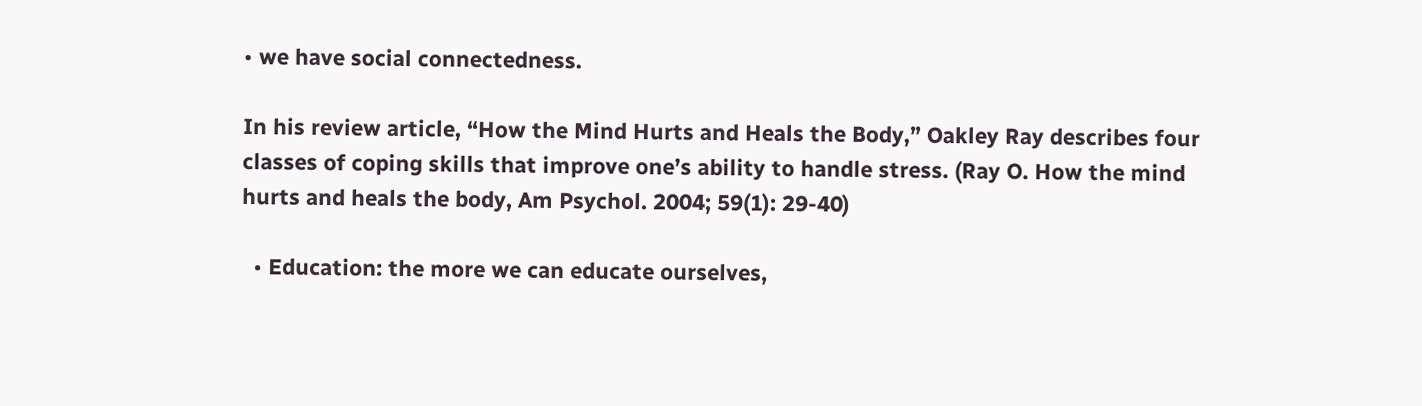• we have social connectedness.

In his review article, “How the Mind Hurts and Heals the Body,” Oakley Ray describes four classes of coping skills that improve one’s ability to handle stress. (Ray O. How the mind hurts and heals the body, Am Psychol. 2004; 59(1): 29-40)

  • Education: the more we can educate ourselves,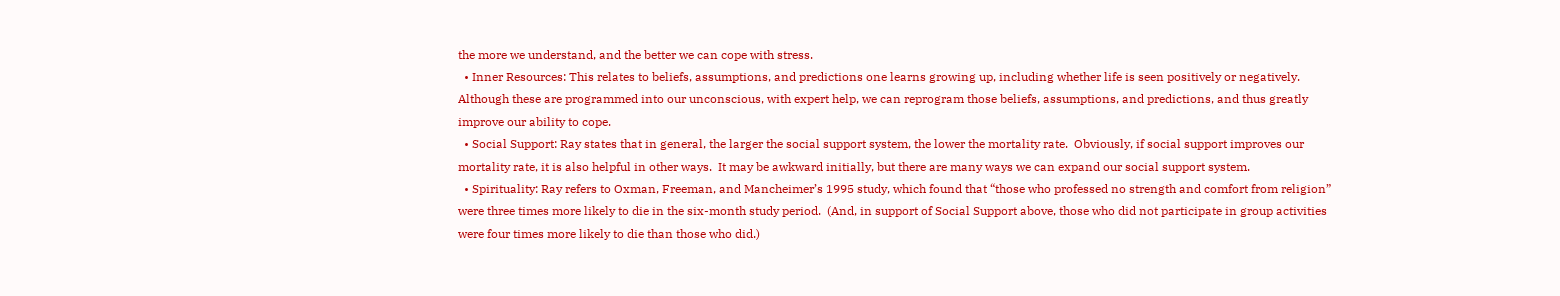the more we understand, and the better we can cope with stress.
  • Inner Resources: This relates to beliefs, assumptions, and predictions one learns growing up, including whether life is seen positively or negatively.  Although these are programmed into our unconscious, with expert help, we can reprogram those beliefs, assumptions, and predictions, and thus greatly improve our ability to cope.
  • Social Support: Ray states that in general, the larger the social support system, the lower the mortality rate.  Obviously, if social support improves our mortality rate, it is also helpful in other ways.  It may be awkward initially, but there are many ways we can expand our social support system.
  • Spirituality: Ray refers to Oxman, Freeman, and Mancheimer’s 1995 study, which found that “those who professed no strength and comfort from religion” were three times more likely to die in the six-month study period.  (And, in support of Social Support above, those who did not participate in group activities were four times more likely to die than those who did.)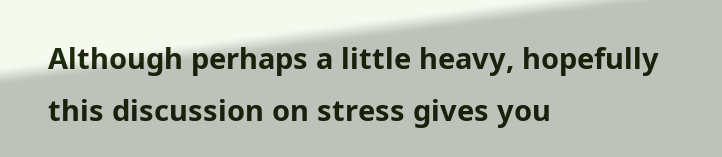Although perhaps a little heavy, hopefully this discussion on stress gives you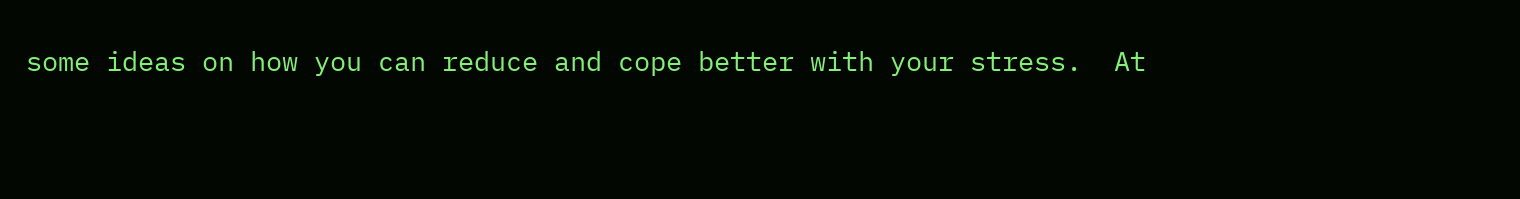some ideas on how you can reduce and cope better with your stress.  At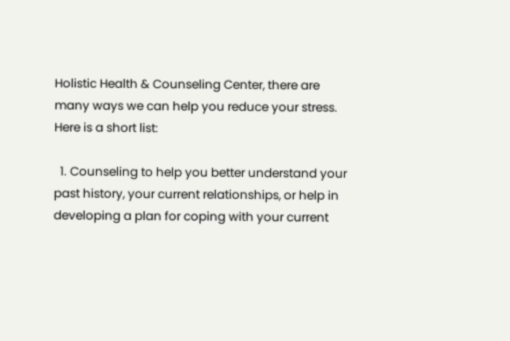Holistic Health & Counseling Center, there are many ways we can help you reduce your stress.  Here is a short list:

  1. Counseling to help you better understand your past history, your current relationships, or help in developing a plan for coping with your current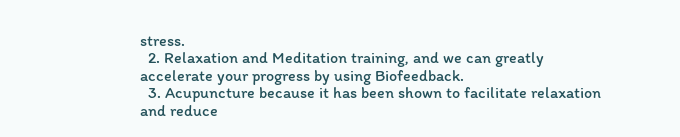stress.
  2. Relaxation and Meditation training, and we can greatly accelerate your progress by using Biofeedback.
  3. Acupuncture because it has been shown to facilitate relaxation and reduce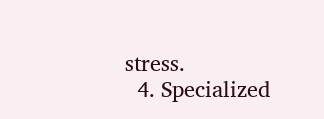stress.
  4. Specialized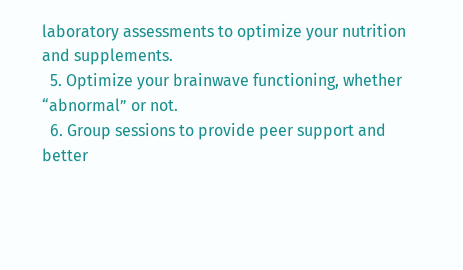laboratory assessments to optimize your nutrition and supplements.
  5. Optimize your brainwave functioning, whether “abnormal” or not.
  6. Group sessions to provide peer support and better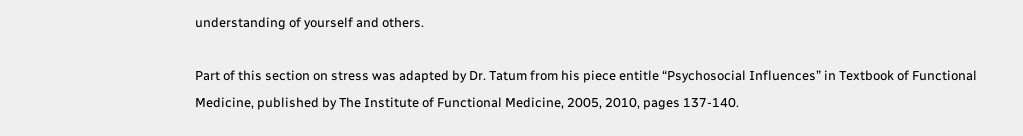understanding of yourself and others.

Part of this section on stress was adapted by Dr. Tatum from his piece entitle “Psychosocial Influences” in Textbook of Functional Medicine, published by The Institute of Functional Medicine, 2005, 2010, pages 137-140.